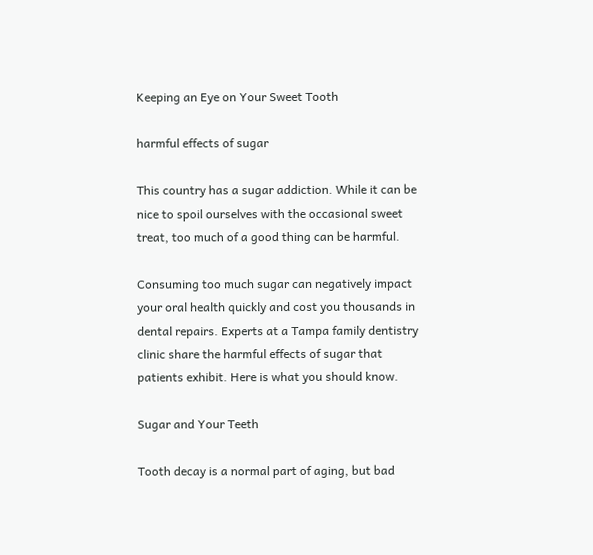Keeping an Eye on Your Sweet Tooth

harmful effects of sugar

This country has a sugar addiction. While it can be nice to spoil ourselves with the occasional sweet treat, too much of a good thing can be harmful.

Consuming too much sugar can negatively impact your oral health quickly and cost you thousands in dental repairs. Experts at a Tampa family dentistry clinic share the harmful effects of sugar that patients exhibit. Here is what you should know.

Sugar and Your Teeth

Tooth decay is a normal part of aging, but bad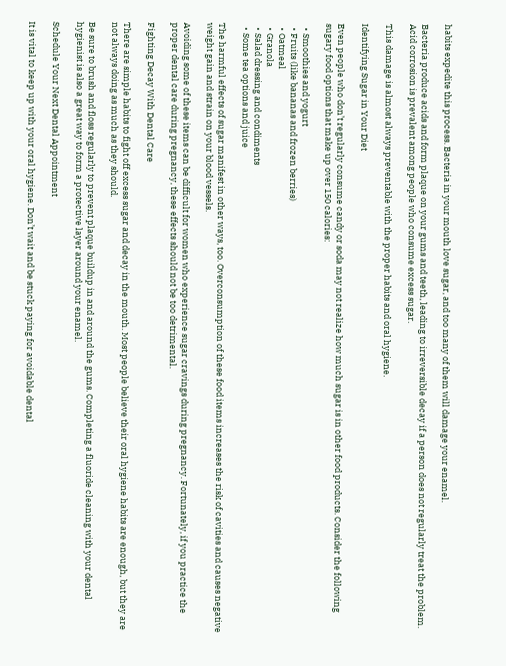habits expedite this process. Bacteria in your mouth love sugar, and too many of them will damage your enamel.

Bacteria produce acids and form plaque on your gums and teeth, leading to irreversible decay if a person does not regularly treat the problem. Acid corrosion is prevalent among people who consume excess sugar.

This damage is almost always preventable with the proper habits and oral hygiene.

Identifying Sugar in Your Diet

Even people who don’t regularly consume candy or soda may not realize how much sugar is in other food products. Consider the following sugary food options that make up over 150 calories:

  • Smoothies and yogurt
  • Fruits (like bananas and frozen berries)
  • Oatmeal
  • Granola
  • Salad dressing and condiments
  • Some tea options and juice

The harmful effects of sugar manifest in other ways, too. Overconsumption of these food items increases the risk of cavities and causes negative weight gain and strain on your blood vessels.

Avoiding some of these items can be difficult for women who experience sugar cravings during pregnancy. Fortunately, if you practice the proper dental care during pregnancy, these effects should not be too detrimental.

Fighting Decay With Dental Care

There are simple habits to fight off excess sugar and decay in the mouth. Most people believe their oral hygiene habits are enough, but they are not always doing as much as they should.

Be sure to brush and floss regularly to prevent plaque buildup in and around the gums. Completing a fluoride cleaning with your dental hygienist is also a great way to form a protective layer around your enamel.

Schedule Your Next Dental Appointment

It is vital to keep up with your oral hygiene. Don’t wait and be stuck paying for avoidable dental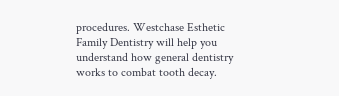procedures. Westchase Esthetic Family Dentistry will help you understand how general dentistry works to combat tooth decay.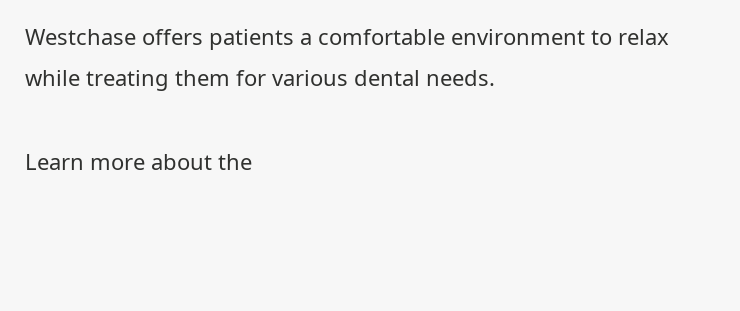Westchase offers patients a comfortable environment to relax while treating them for various dental needs.

Learn more about the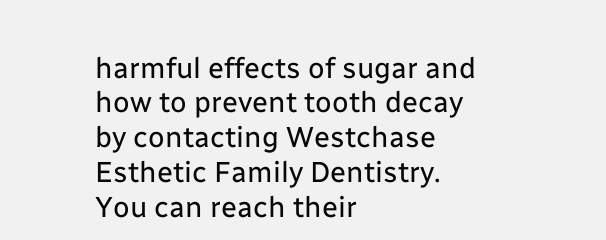harmful effects of sugar and how to prevent tooth decay by contacting Westchase Esthetic Family Dentistry. You can reach their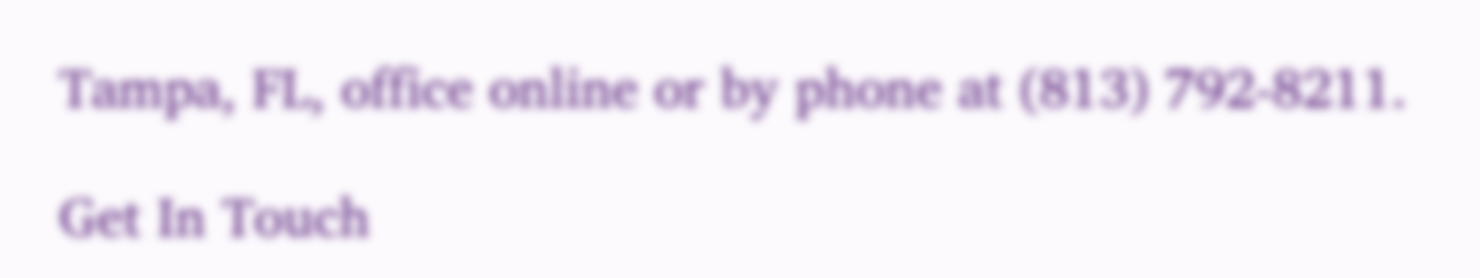Tampa, FL, office online or by phone at (813) 792-8211.

Get In Touch